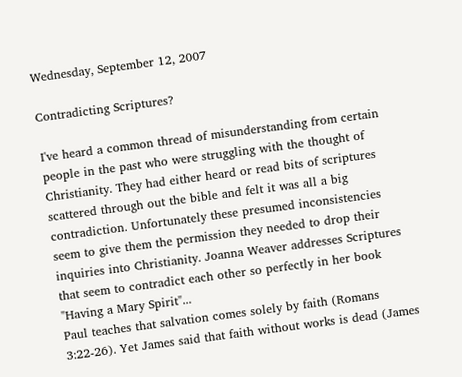Wednesday, September 12, 2007

Contradicting Scriptures?

I've heard a common thread of misunderstanding from certain people in the past who were struggling with the thought of Christianity. They had either heard or read bits of scriptures scattered through out the bible and felt it was all a big contradiction. Unfortunately these presumed inconsistencies seem to give them the permission they needed to drop their inquiries into Christianity. Joanna Weaver addresses Scriptures that seem to contradict each other so perfectly in her book "Having a Mary Spirit"...
Paul teaches that salvation comes solely by faith (Romans 3:22-26). Yet James said that faith without works is dead (James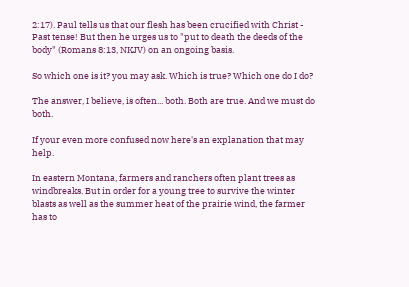2:17). Paul tells us that our flesh has been crucified with Christ - Past tense! But then he urges us to "put to death the deeds of the body" (Romans 8:13, NKJV) on an ongoing basis.

So which one is it? you may ask. Which is true? Which one do I do?

The answer, I believe, is often... both. Both are true. And we must do both.

If your even more confused now here's an explanation that may help.

In eastern Montana, farmers and ranchers often plant trees as windbreaks. But in order for a young tree to survive the winter blasts as well as the summer heat of the prairie wind, the farmer has to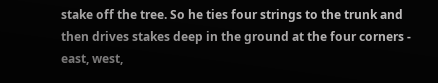stake off the tree. So he ties four strings to the trunk and then drives stakes deep in the ground at the four corners - east, west,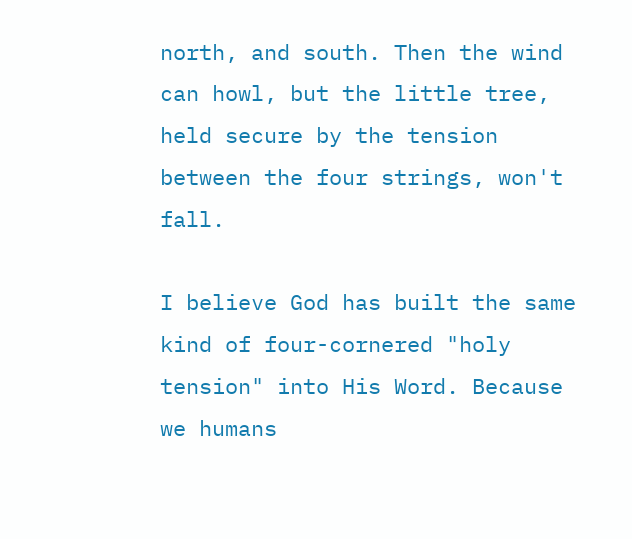north, and south. Then the wind can howl, but the little tree, held secure by the tension between the four strings, won't fall.

I believe God has built the same kind of four-cornered "holy tension" into His Word. Because we humans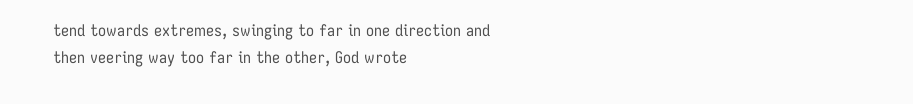tend towards extremes, swinging to far in one direction and then veering way too far in the other, God wrote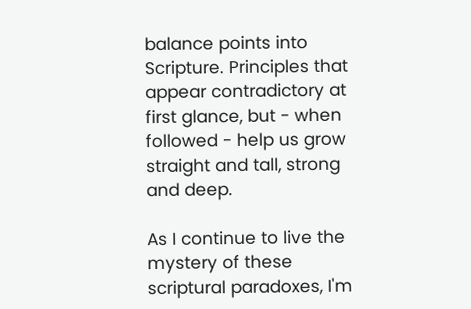balance points into Scripture. Principles that appear contradictory at first glance, but - when followed - help us grow straight and tall, strong and deep.

As I continue to live the mystery of these scriptural paradoxes, I'm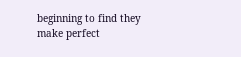beginning to find they make perfect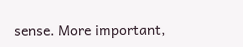sense. More important,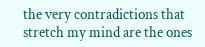the very contradictions that stretch my mind are the ones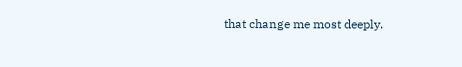that change me most deeply.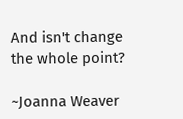And isn't change the whole point?

~Joanna Weaver